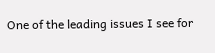One of the leading issues I see for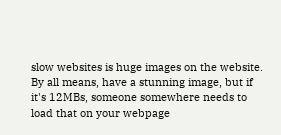slow websites is huge images on the website. By all means, have a stunning image, but if it's 12MBs, someone somewhere needs to load that on your webpage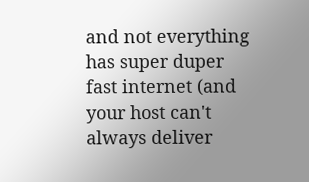and not everything has super duper fast internet (and your host can't always deliver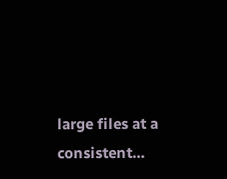large files at a consistent…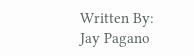Written By:
Jay Pagano